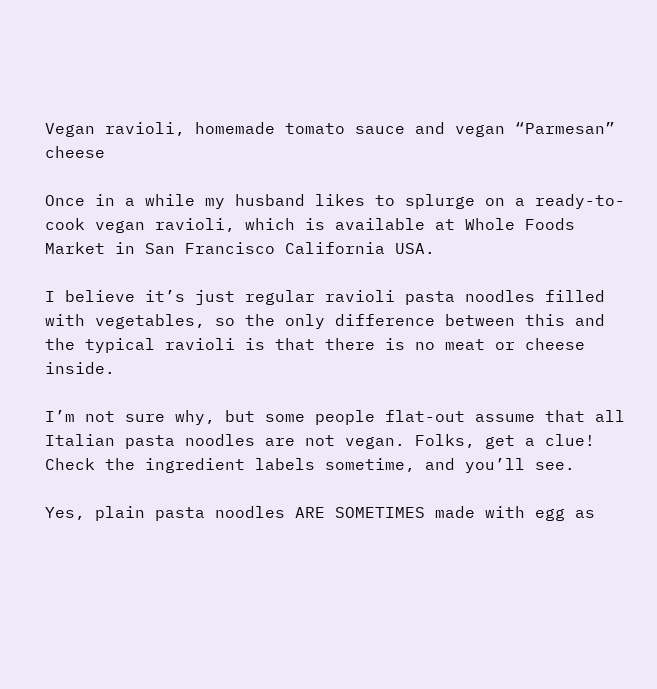Vegan ravioli, homemade tomato sauce and vegan “Parmesan” cheese

Once in a while my husband likes to splurge on a ready-to-cook vegan ravioli, which is available at Whole Foods Market in San Francisco California USA.

I believe it’s just regular ravioli pasta noodles filled with vegetables, so the only difference between this and the typical ravioli is that there is no meat or cheese inside.

I’m not sure why, but some people flat-out assume that all Italian pasta noodles are not vegan. Folks, get a clue! Check the ingredient labels sometime, and you’ll see.

Yes, plain pasta noodles ARE SOMETIMES made with egg as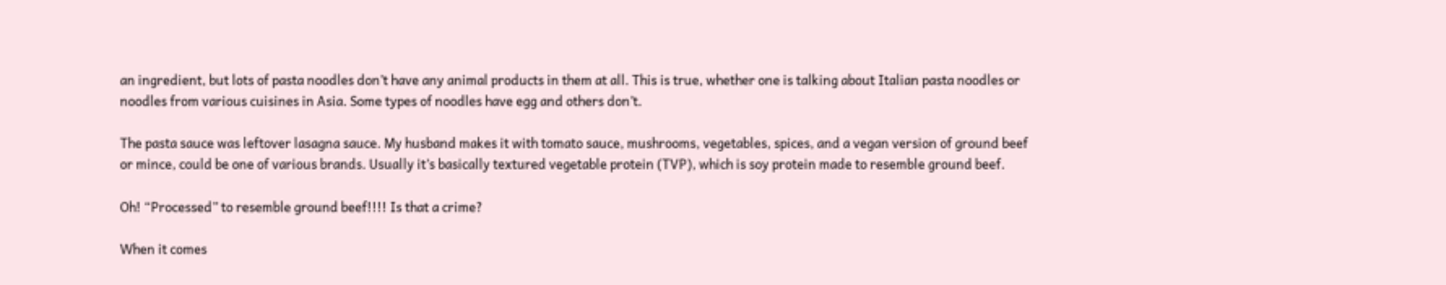an ingredient, but lots of pasta noodles don’t have any animal products in them at all. This is true, whether one is talking about Italian pasta noodles or noodles from various cuisines in Asia. Some types of noodles have egg and others don’t.

The pasta sauce was leftover lasagna sauce. My husband makes it with tomato sauce, mushrooms, vegetables, spices, and a vegan version of ground beef or mince, could be one of various brands. Usually it’s basically textured vegetable protein (TVP), which is soy protein made to resemble ground beef.

Oh! “Processed” to resemble ground beef!!!! Is that a crime?

When it comes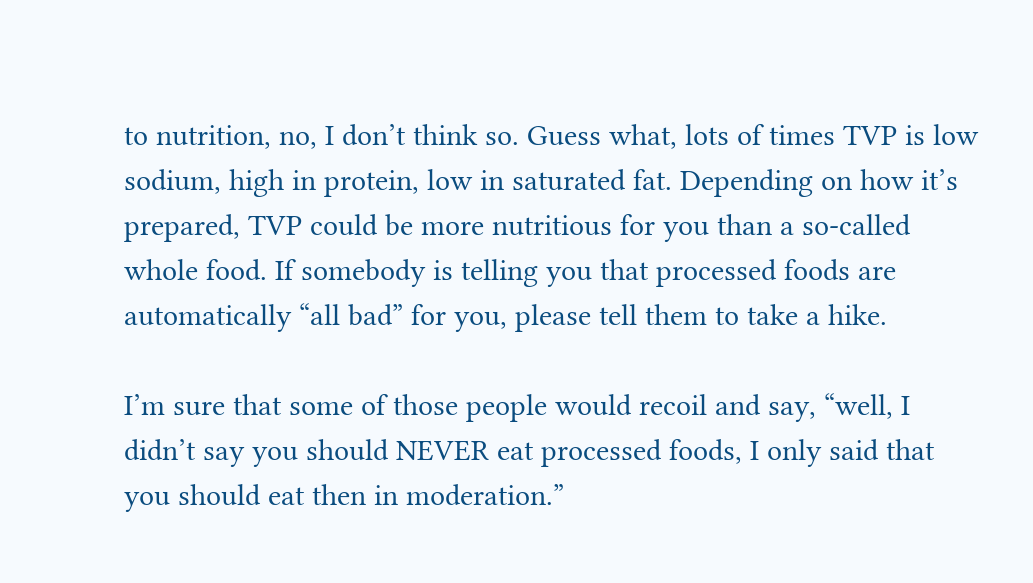to nutrition, no, I don’t think so. Guess what, lots of times TVP is low sodium, high in protein, low in saturated fat. Depending on how it’s prepared, TVP could be more nutritious for you than a so-called whole food. If somebody is telling you that processed foods are automatically “all bad” for you, please tell them to take a hike.

I’m sure that some of those people would recoil and say, “well, I didn’t say you should NEVER eat processed foods, I only said that you should eat then in moderation.”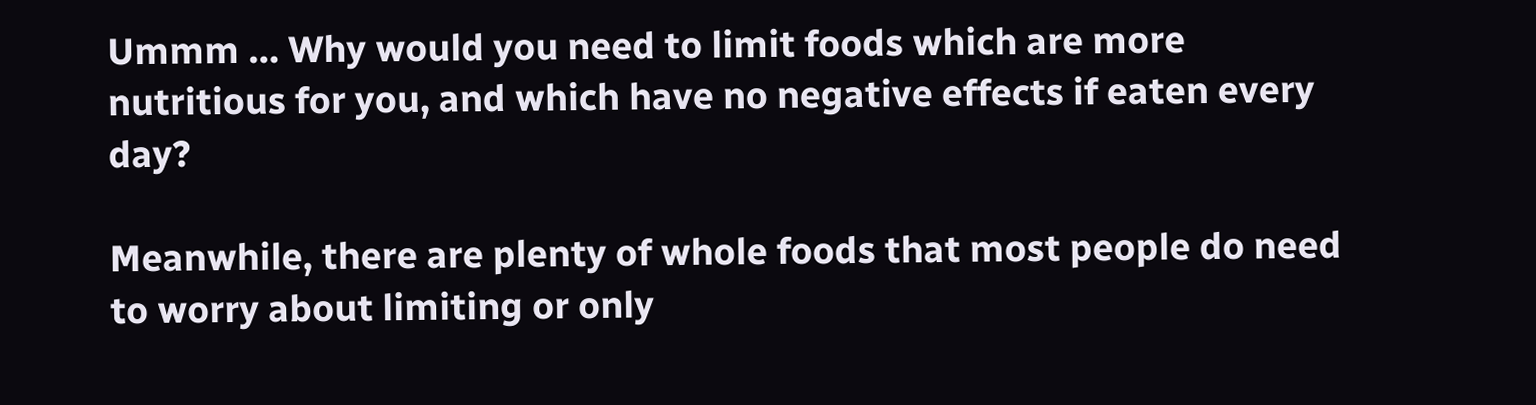Ummm … Why would you need to limit foods which are more nutritious for you, and which have no negative effects if eaten every day?

Meanwhile, there are plenty of whole foods that most people do need to worry about limiting or only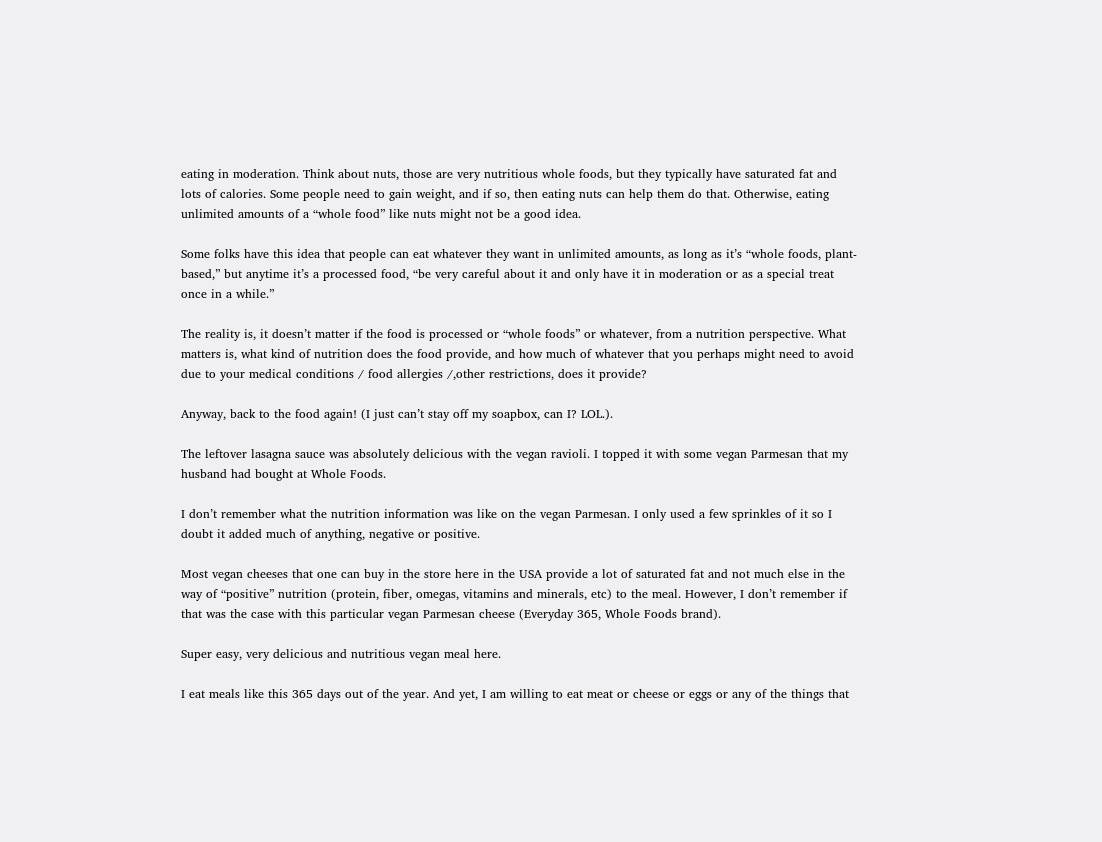eating in moderation. Think about nuts, those are very nutritious whole foods, but they typically have saturated fat and lots of calories. Some people need to gain weight, and if so, then eating nuts can help them do that. Otherwise, eating unlimited amounts of a “whole food” like nuts might not be a good idea.

Some folks have this idea that people can eat whatever they want in unlimited amounts, as long as it’s “whole foods, plant-based,” but anytime it’s a processed food, “be very careful about it and only have it in moderation or as a special treat once in a while.”

The reality is, it doesn’t matter if the food is processed or “whole foods” or whatever, from a nutrition perspective. What matters is, what kind of nutrition does the food provide, and how much of whatever that you perhaps might need to avoid due to your medical conditions / food allergies /,other restrictions, does it provide?

Anyway, back to the food again! (I just can’t stay off my soapbox, can I? LOL.).

The leftover lasagna sauce was absolutely delicious with the vegan ravioli. I topped it with some vegan Parmesan that my husband had bought at Whole Foods.

I don’t remember what the nutrition information was like on the vegan Parmesan. I only used a few sprinkles of it so I doubt it added much of anything, negative or positive.

Most vegan cheeses that one can buy in the store here in the USA provide a lot of saturated fat and not much else in the way of “positive” nutrition (protein, fiber, omegas, vitamins and minerals, etc) to the meal. However, I don’t remember if that was the case with this particular vegan Parmesan cheese (Everyday 365, Whole Foods brand).

Super easy, very delicious and nutritious vegan meal here.

I eat meals like this 365 days out of the year. And yet, I am willing to eat meat or cheese or eggs or any of the things that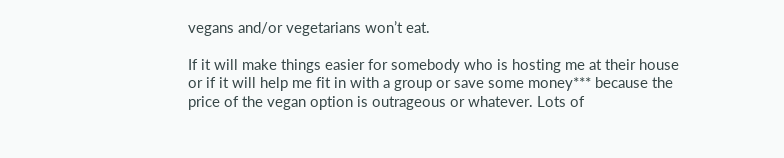vegans and/or vegetarians won’t eat.

If it will make things easier for somebody who is hosting me at their house or if it will help me fit in with a group or save some money*** because the price of the vegan option is outrageous or whatever. Lots of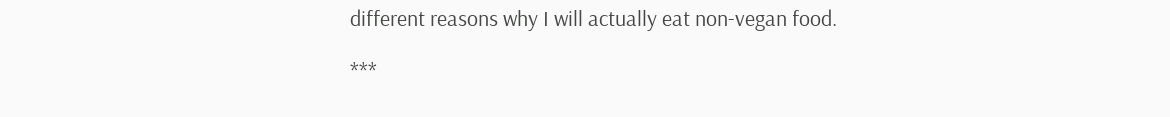different reasons why I will actually eat non-vegan food.

***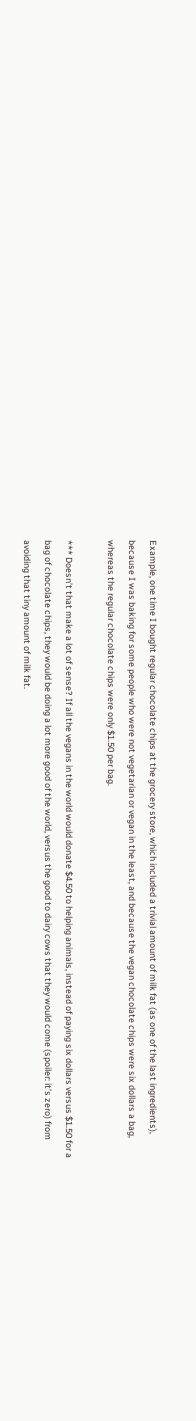Example, one time I bought regular chocolate chips at the grocery store, which included a trivial amount of milk fat (as one of the last ingredients), because I was baking for some people who were not vegetarian or vegan in the least, and because the vegan chocolate chips were six dollars a bag, whereas the regular chocolate chips were only $1.50 per bag.

*** Doesn’t that make a lot of sense? If all the vegans in the world would donate $4.50 to helping animals, instead of paying six dollars versus $1.50 for a bag of chocolate chips, they would be doing a lot more good of the world, versus the good to dairy cows that they would come (spoiler: it’s zero) from avoiding that tiny amount of milk fat.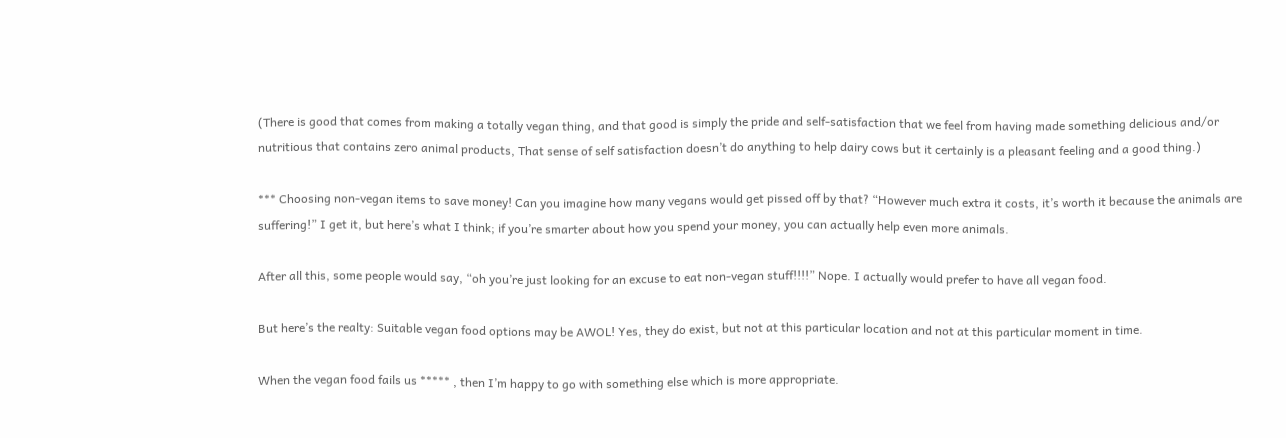(There is good that comes from making a totally vegan thing, and that good is simply the pride and self-satisfaction that we feel from having made something delicious and/or nutritious that contains zero animal products, That sense of self satisfaction doesn’t do anything to help dairy cows but it certainly is a pleasant feeling and a good thing.)

*** Choosing non-vegan items to save money! Can you imagine how many vegans would get pissed off by that? “However much extra it costs, it’s worth it because the animals are suffering!” I get it, but here’s what I think; if you’re smarter about how you spend your money, you can actually help even more animals.

After all this, some people would say, “oh you’re just looking for an excuse to eat non-vegan stuff!!!!” Nope. I actually would prefer to have all vegan food.

But here’s the realty: Suitable vegan food options may be AWOL! Yes, they do exist, but not at this particular location and not at this particular moment in time.

When the vegan food fails us ***** , then I’m happy to go with something else which is more appropriate.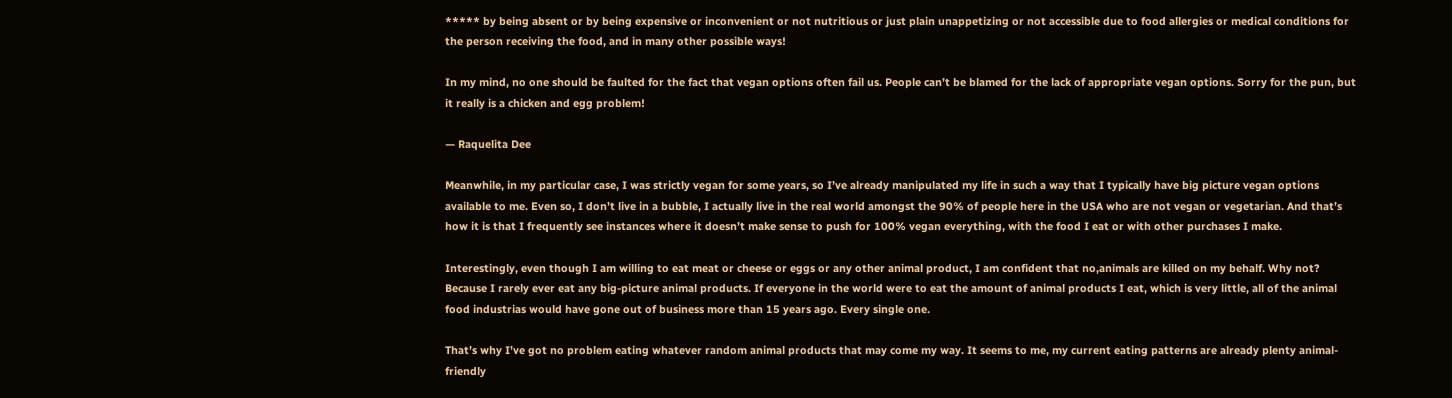***** by being absent or by being expensive or inconvenient or not nutritious or just plain unappetizing or not accessible due to food allergies or medical conditions for the person receiving the food, and in many other possible ways!

In my mind, no one should be faulted for the fact that vegan options often fail us. People can’t be blamed for the lack of appropriate vegan options. Sorry for the pun, but it really is a chicken and egg problem!

— Raquelita Dee

Meanwhile, in my particular case, I was strictly vegan for some years, so I’ve already manipulated my life in such a way that I typically have big picture vegan options available to me. Even so, I don’t live in a bubble, I actually live in the real world amongst the 90% of people here in the USA who are not vegan or vegetarian. And that’s how it is that I frequently see instances where it doesn’t make sense to push for 100% vegan everything, with the food I eat or with other purchases I make.

Interestingly, even though I am willing to eat meat or cheese or eggs or any other animal product, I am confident that no,animals are killed on my behalf. Why not? Because I rarely ever eat any big-picture animal products. If everyone in the world were to eat the amount of animal products I eat, which is very little, all of the animal food industrias would have gone out of business more than 15 years ago. Every single one.

That’s why I’ve got no problem eating whatever random animal products that may come my way. It seems to me, my current eating patterns are already plenty animal-friendly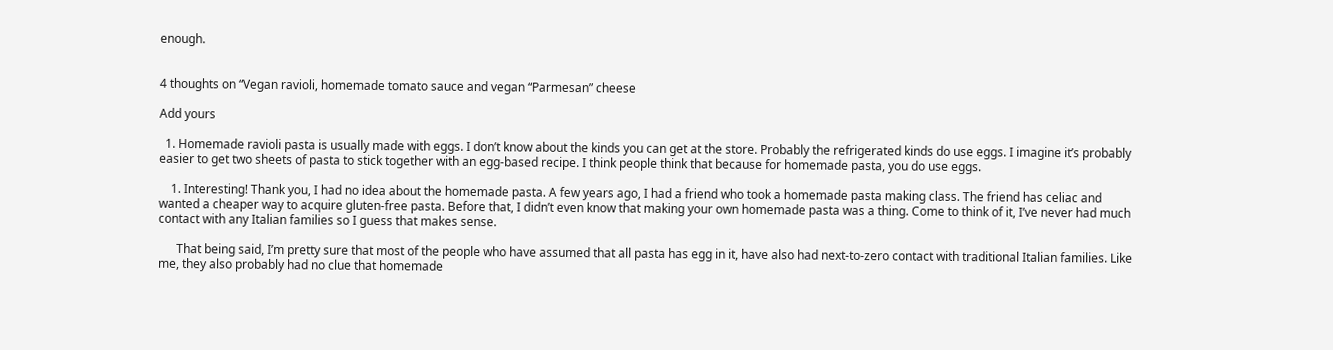enough.


4 thoughts on “Vegan ravioli, homemade tomato sauce and vegan “Parmesan” cheese

Add yours

  1. Homemade ravioli pasta is usually made with eggs. I don’t know about the kinds you can get at the store. Probably the refrigerated kinds do use eggs. I imagine it’s probably easier to get two sheets of pasta to stick together with an egg-based recipe. I think people think that because for homemade pasta, you do use eggs.

    1. Interesting! Thank you, I had no idea about the homemade pasta. A few years ago, I had a friend who took a homemade pasta making class. The friend has celiac and wanted a cheaper way to acquire gluten-free pasta. Before that, I didn’t even know that making your own homemade pasta was a thing. Come to think of it, I’ve never had much contact with any Italian families so I guess that makes sense.

      That being said, I’m pretty sure that most of the people who have assumed that all pasta has egg in it, have also had next-to-zero contact with traditional Italian families. Like me, they also probably had no clue that homemade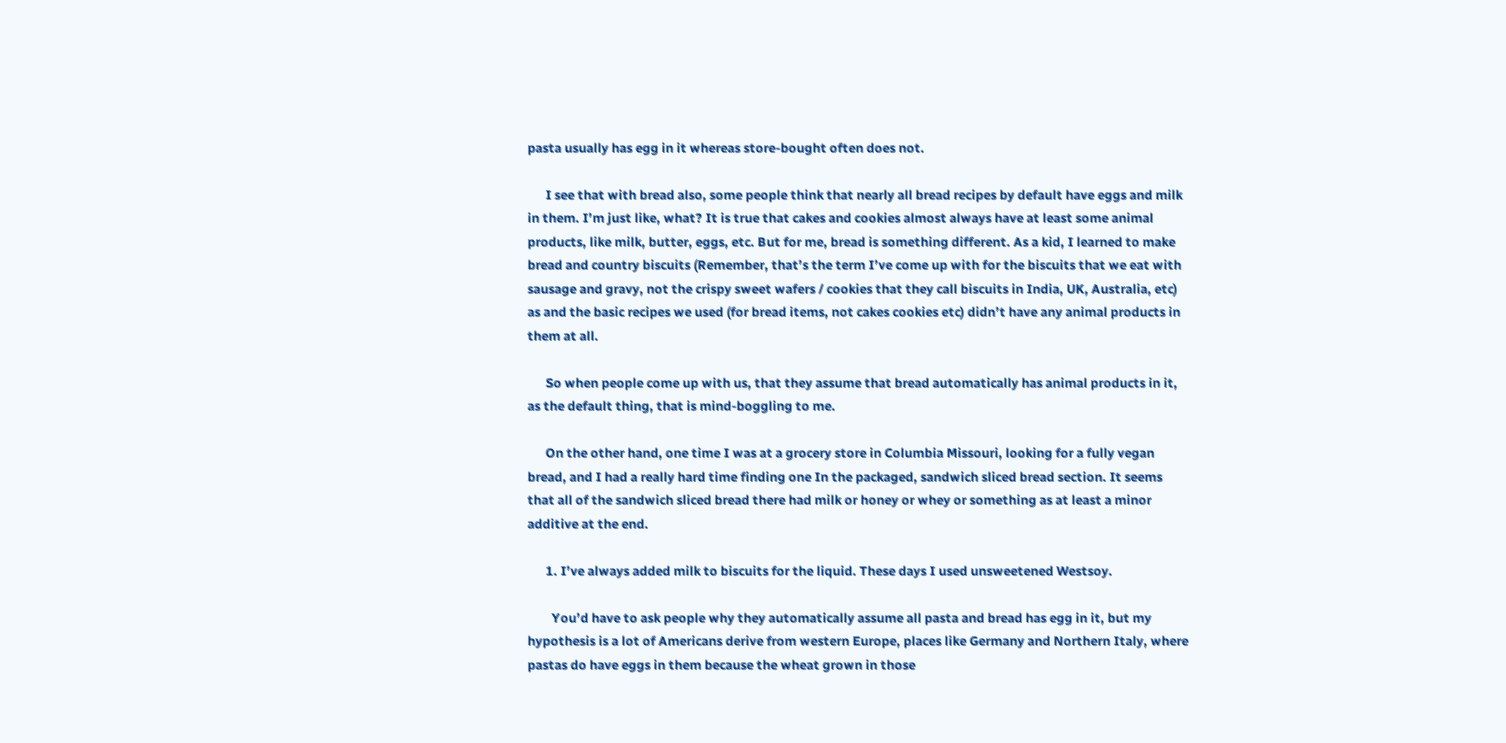pasta usually has egg in it whereas store-bought often does not.

      I see that with bread also, some people think that nearly all bread recipes by default have eggs and milk in them. I’m just like, what? It is true that cakes and cookies almost always have at least some animal products, like milk, butter, eggs, etc. But for me, bread is something different. As a kid, I learned to make bread and country biscuits (Remember, that’s the term I’ve come up with for the biscuits that we eat with sausage and gravy, not the crispy sweet wafers / cookies that they call biscuits in India, UK, Australia, etc) as and the basic recipes we used (for bread items, not cakes cookies etc) didn’t have any animal products in them at all.

      So when people come up with us, that they assume that bread automatically has animal products in it, as the default thing, that is mind-boggling to me.

      On the other hand, one time I was at a grocery store in Columbia Missouri, looking for a fully vegan bread, and I had a really hard time finding one In the packaged, sandwich sliced bread section. It seems that all of the sandwich sliced bread there had milk or honey or whey or something as at least a minor additive at the end.

      1. I’ve always added milk to biscuits for the liquid. These days I used unsweetened Westsoy.

        You’d have to ask people why they automatically assume all pasta and bread has egg in it, but my hypothesis is a lot of Americans derive from western Europe, places like Germany and Northern Italy, where pastas do have eggs in them because the wheat grown in those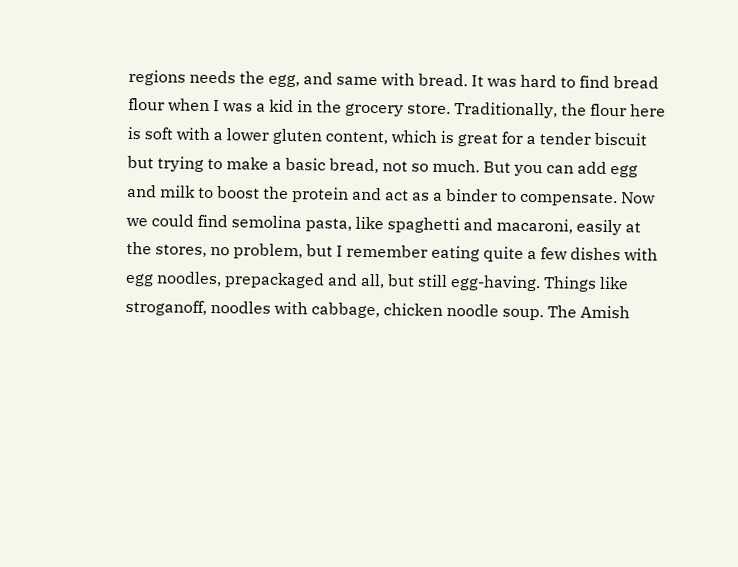regions needs the egg, and same with bread. It was hard to find bread flour when I was a kid in the grocery store. Traditionally, the flour here is soft with a lower gluten content, which is great for a tender biscuit but trying to make a basic bread, not so much. But you can add egg and milk to boost the protein and act as a binder to compensate. Now we could find semolina pasta, like spaghetti and macaroni, easily at the stores, no problem, but I remember eating quite a few dishes with egg noodles, prepackaged and all, but still egg-having. Things like stroganoff, noodles with cabbage, chicken noodle soup. The Amish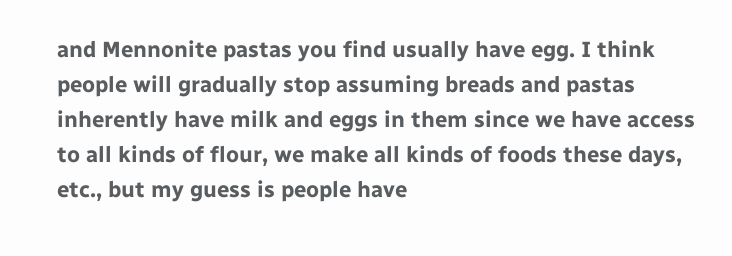and Mennonite pastas you find usually have egg. I think people will gradually stop assuming breads and pastas inherently have milk and eggs in them since we have access to all kinds of flour, we make all kinds of foods these days, etc., but my guess is people have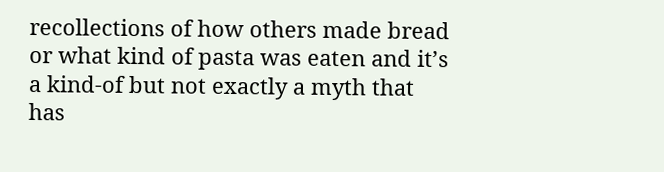recollections of how others made bread or what kind of pasta was eaten and it’s a kind-of but not exactly a myth that has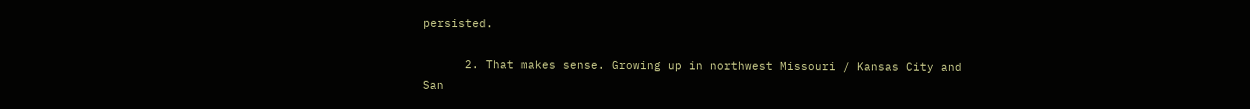persisted.

      2. That makes sense. Growing up in northwest Missouri / Kansas City and San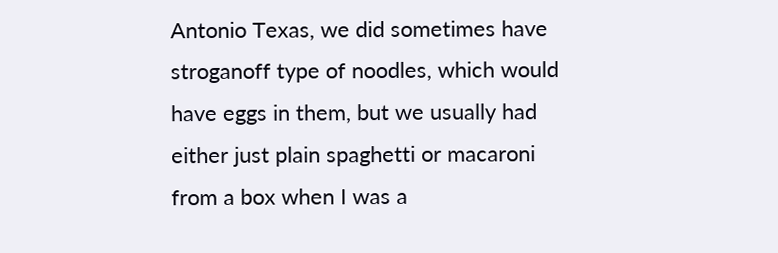Antonio Texas, we did sometimes have stroganoff type of noodles, which would have eggs in them, but we usually had either just plain spaghetti or macaroni from a box when I was a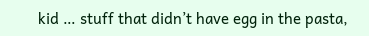kid … stuff that didn’t have egg in the pasta,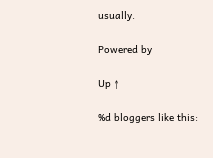usually.

Powered by

Up ↑

%d bloggers like this: